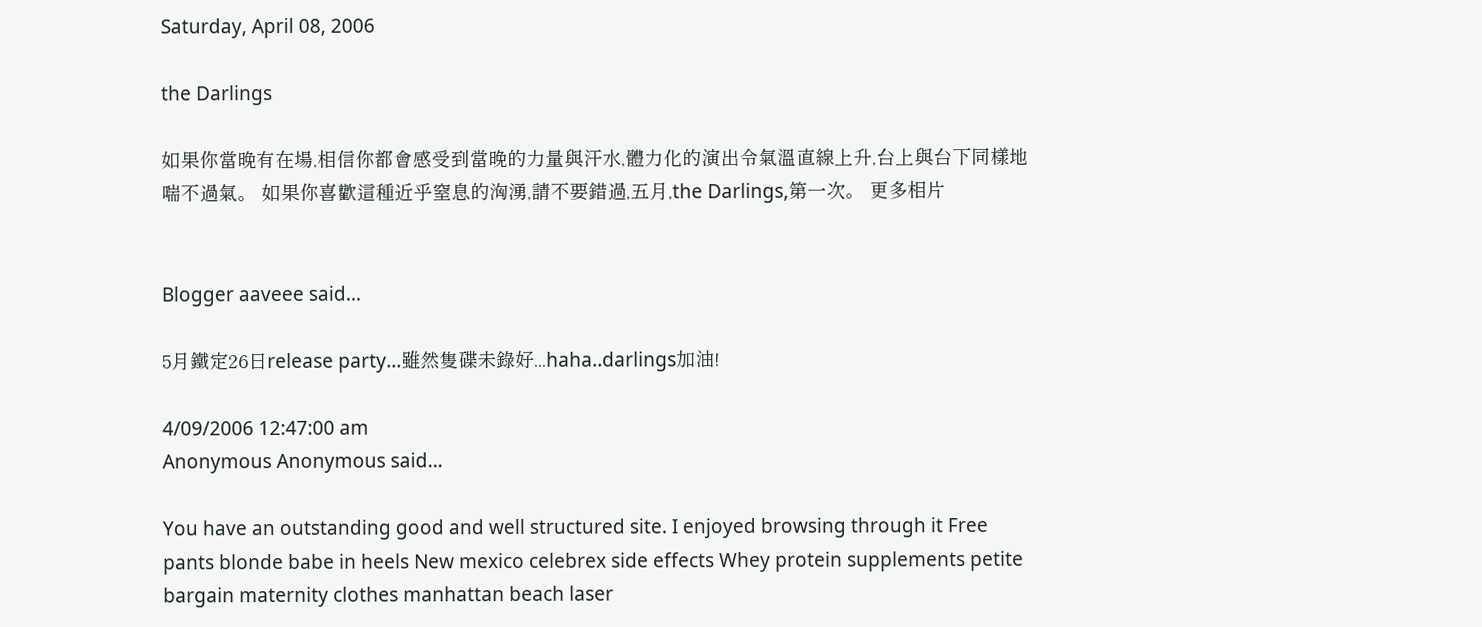Saturday, April 08, 2006

the Darlings

如果你當晚有在場,相信你都會感受到當晚的力量與汗水,體力化的演出令氣溫直線上升,台上與台下同樣地喘不過氣。 如果你喜歡這種近乎窒息的洶湧,請不要錯過,五月,the Darlings,第一次。 更多相片


Blogger aaveee said...

5月鐵定26日release party...雖然隻碟未錄好...haha..darlings加油!

4/09/2006 12:47:00 am
Anonymous Anonymous said...

You have an outstanding good and well structured site. I enjoyed browsing through it Free pants blonde babe in heels New mexico celebrex side effects Whey protein supplements petite bargain maternity clothes manhattan beach laser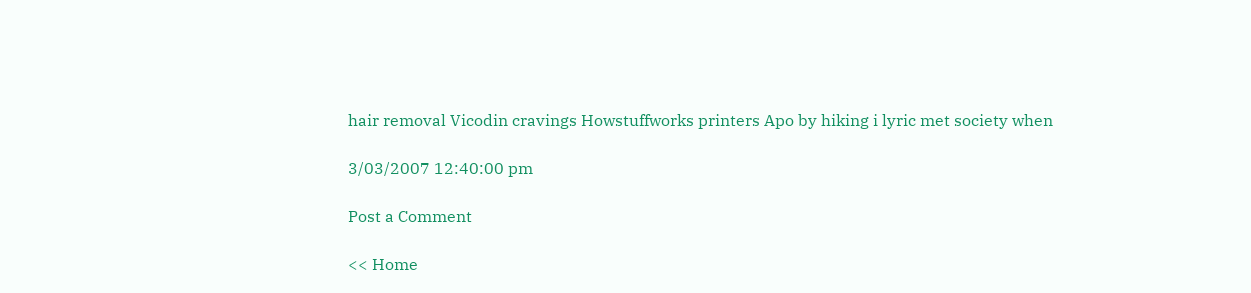hair removal Vicodin cravings Howstuffworks printers Apo by hiking i lyric met society when

3/03/2007 12:40:00 pm

Post a Comment

<< Home